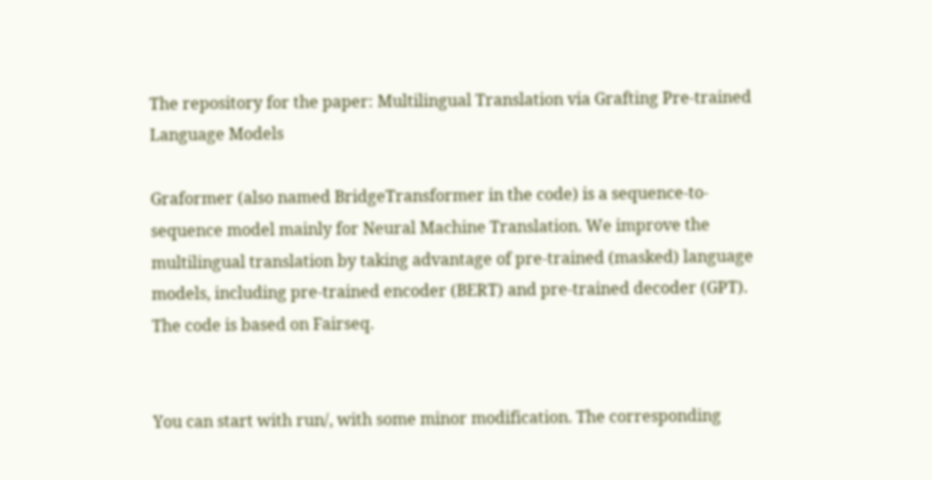The repository for the paper: Multilingual Translation via Grafting Pre-trained Language Models

Graformer (also named BridgeTransformer in the code) is a sequence-to-sequence model mainly for Neural Machine Translation. We improve the multilingual translation by taking advantage of pre-trained (masked) language models, including pre-trained encoder (BERT) and pre-trained decoder (GPT). The code is based on Fairseq.


You can start with run/, with some minor modification. The corresponding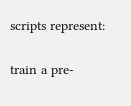scripts represent:

train a pre-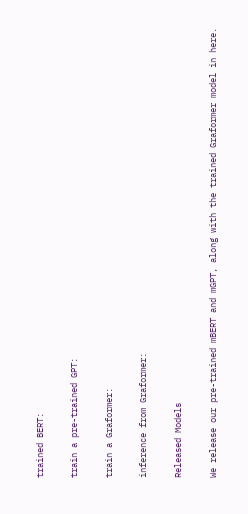trained BERT:

train a pre-trained GPT:

train a Graformer:

inference from Graformer:

Released Models

We release our pre-trained mBERT and mGPT, along with the trained Graformer model in here.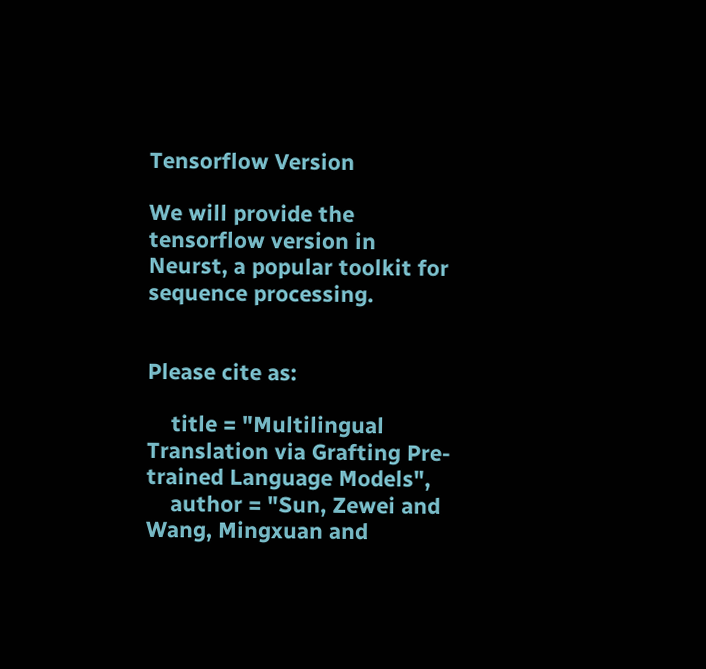Tensorflow Version

We will provide the tensorflow version in Neurst, a popular toolkit for sequence processing.


Please cite as:

    title = "Multilingual Translation via Grafting Pre-trained Language Models",
    author = "Sun, Zewei and Wang, Mingxuan and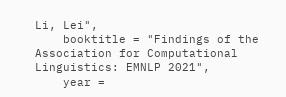Li, Lei",
    booktitle = "Findings of the Association for Computational Linguistics: EMNLP 2021",
    year =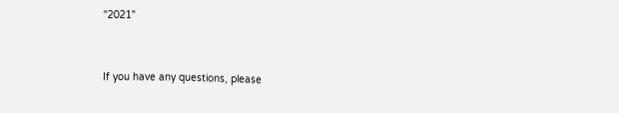"2021"


If you have any questions, please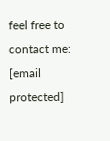feel free to contact me: [email protected]